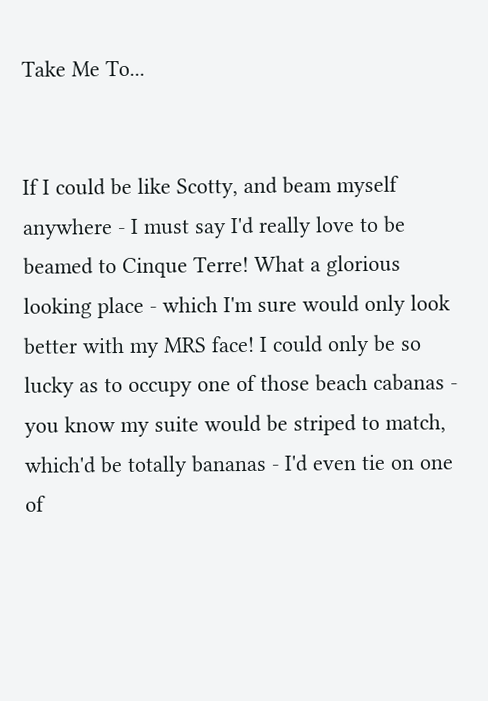Take Me To...


If I could be like Scotty, and beam myself anywhere - I must say I'd really love to be beamed to Cinque Terre! What a glorious looking place - which I'm sure would only look better with my MRS face! I could only be so lucky as to occupy one of those beach cabanas - you know my suite would be striped to match, which'd be totally bananas - I'd even tie on one of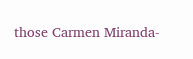those Carmen Miranda-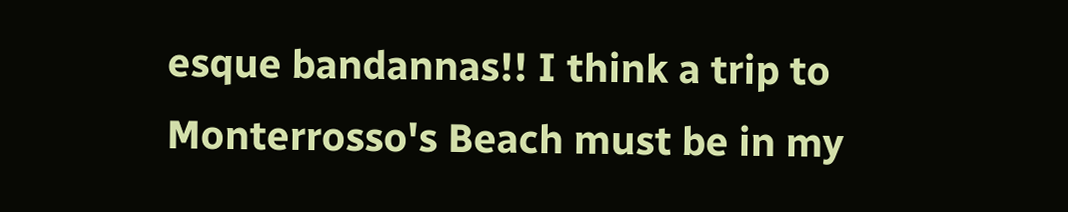esque bandannas!! I think a trip to Monterrosso's Beach must be in my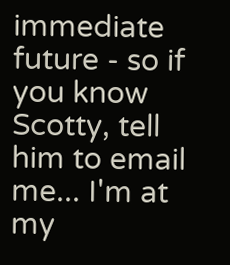immediate future - so if you know Scotty, tell him to email me... I'm at my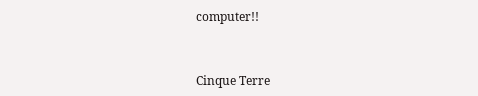computer!!



Cinque Terre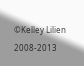©Kelley Lilien 2008-2013